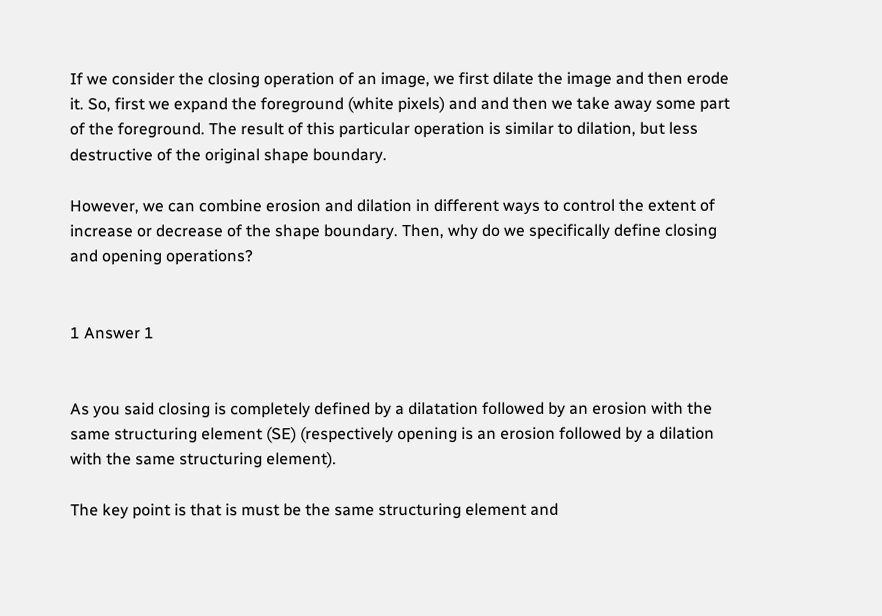If we consider the closing operation of an image, we first dilate the image and then erode it. So, first we expand the foreground (white pixels) and and then we take away some part of the foreground. The result of this particular operation is similar to dilation, but less destructive of the original shape boundary.

However, we can combine erosion and dilation in different ways to control the extent of increase or decrease of the shape boundary. Then, why do we specifically define closing and opening operations?


1 Answer 1


As you said closing is completely defined by a dilatation followed by an erosion with the same structuring element (SE) (respectively opening is an erosion followed by a dilation with the same structuring element).

The key point is that is must be the same structuring element and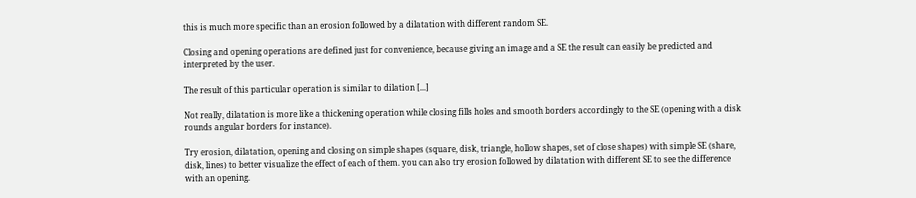this is much more specific than an erosion followed by a dilatation with different random SE.

Closing and opening operations are defined just for convenience, because giving an image and a SE the result can easily be predicted and interpreted by the user.

The result of this particular operation is similar to dilation [...]

Not really, dilatation is more like a thickening operation while closing fills holes and smooth borders accordingly to the SE (opening with a disk rounds angular borders for instance).

Try erosion, dilatation, opening and closing on simple shapes (square, disk, triangle, hollow shapes, set of close shapes) with simple SE (share, disk, lines) to better visualize the effect of each of them. you can also try erosion followed by dilatation with different SE to see the difference with an opening.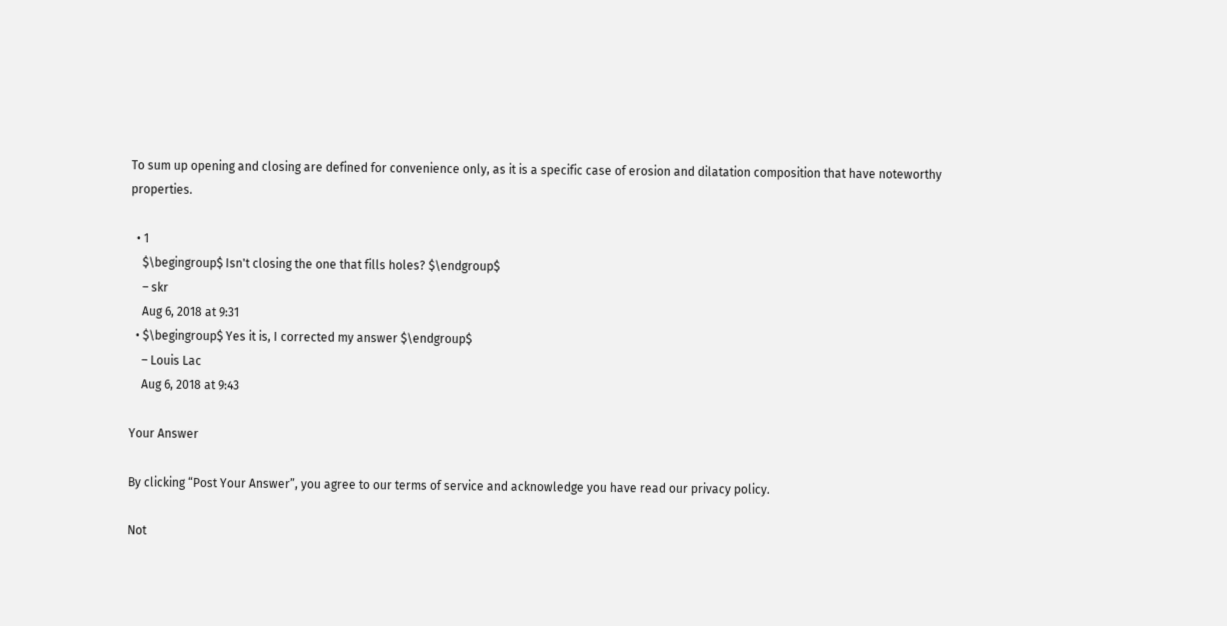To sum up opening and closing are defined for convenience only, as it is a specific case of erosion and dilatation composition that have noteworthy properties.

  • 1
    $\begingroup$ Isn't closing the one that fills holes? $\endgroup$
    – skr
    Aug 6, 2018 at 9:31
  • $\begingroup$ Yes it is, I corrected my answer $\endgroup$
    – Louis Lac
    Aug 6, 2018 at 9:43

Your Answer

By clicking “Post Your Answer”, you agree to our terms of service and acknowledge you have read our privacy policy.

Not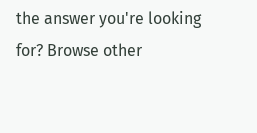the answer you're looking for? Browse other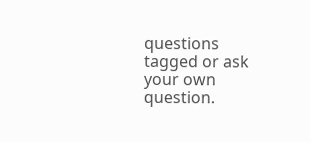questions tagged or ask your own question.